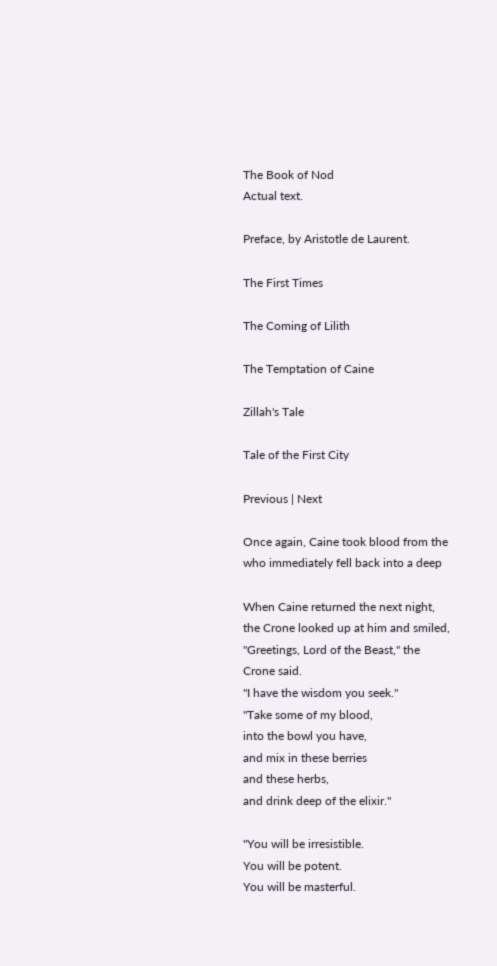The Book of Nod
Actual text.

Preface, by Aristotle de Laurent.

The First Times

The Coming of Lilith

The Temptation of Caine

Zillah's Tale

Tale of the First City

Previous | Next

Once again, Caine took blood from the
who immediately fell back into a deep

When Caine returned the next night,
the Crone looked up at him and smiled,
"Greetings, Lord of the Beast," the
Crone said.
"I have the wisdom you seek."
"Take some of my blood,
into the bowl you have,
and mix in these berries
and these herbs,
and drink deep of the elixir."

"You will be irresistible.
You will be potent.
You will be masterful.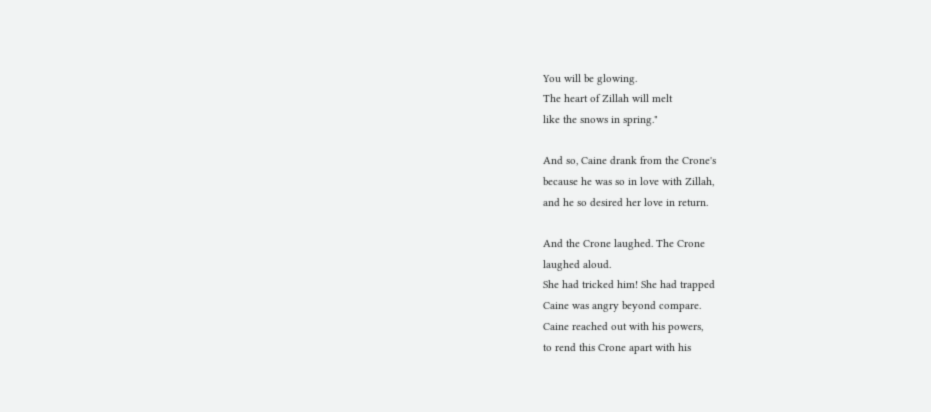You will be glowing.
The heart of Zillah will melt
like the snows in spring."

And so, Caine drank from the Crone's
because he was so in love with Zillah,
and he so desired her love in return.

And the Crone laughed. The Crone
laughed aloud.
She had tricked him! She had trapped
Caine was angry beyond compare.
Caine reached out with his powers,
to rend this Crone apart with his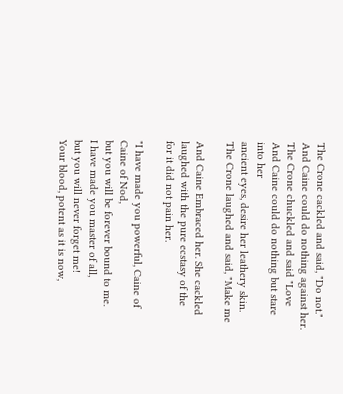The Crone cackled and said, "Do not."
And Caine could do nothing against her.
The Crone chuckled and said "Love
And Caine could do nothing but stare
into her
ancient eyes, desire her leathery skin.
The Crone laughed and said, "Make me

And Caine Embraced her. She cackled
laughed with the pure ecstasy of the
for it did not pain her.

"I have made you powerful, Caine of
Caine of Nod,
but you will be forever bound to me.
I have made you master of all,
but you will never forget me!
Your blood, potent as it is now,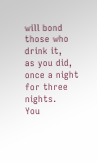will bond those who drink it,
as you did, once a night
for three nights.
You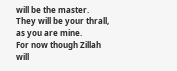will be the master.
They will be your thrall, as you are mine.
For now though Zillah will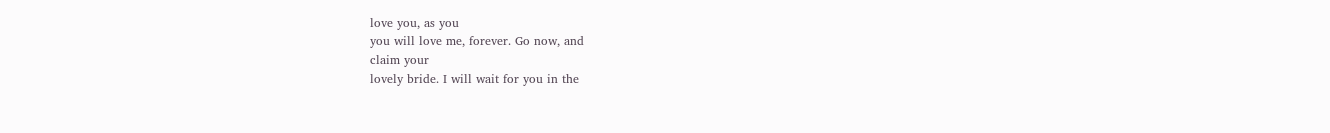love you, as you
you will love me, forever. Go now, and
claim your
lovely bride. I will wait for you in the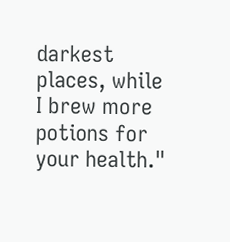darkest places, while I brew more potions for
your health."